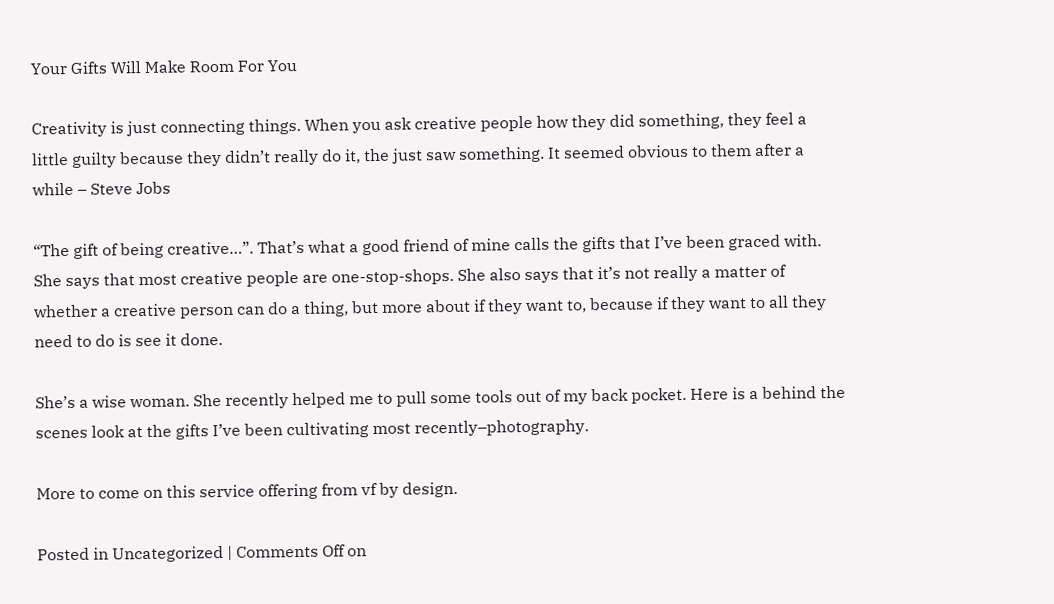Your Gifts Will Make Room For You

Creativity is just connecting things. When you ask creative people how they did something, they feel a little guilty because they didn’t really do it, the just saw something. It seemed obvious to them after a while – Steve Jobs

“The gift of being creative…”. That’s what a good friend of mine calls the gifts that I’ve been graced with. She says that most creative people are one-stop-shops. She also says that it’s not really a matter of whether a creative person can do a thing, but more about if they want to, because if they want to all they need to do is see it done.

She’s a wise woman. She recently helped me to pull some tools out of my back pocket. Here is a behind the scenes look at the gifts I’ve been cultivating most recently–photography.

More to come on this service offering from vf by design.

Posted in Uncategorized | Comments Off on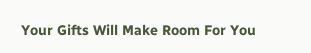Your Gifts Will Make Room For You